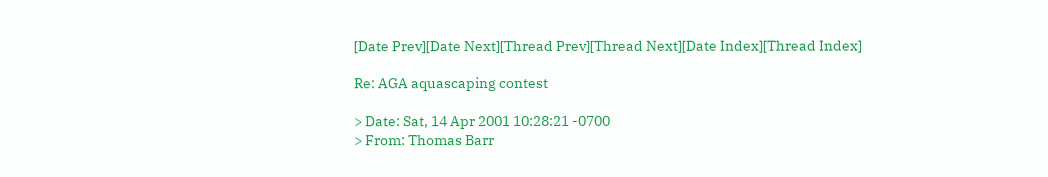[Date Prev][Date Next][Thread Prev][Thread Next][Date Index][Thread Index]

Re: AGA aquascaping contest

> Date: Sat, 14 Apr 2001 10:28:21 -0700
> From: Thomas Barr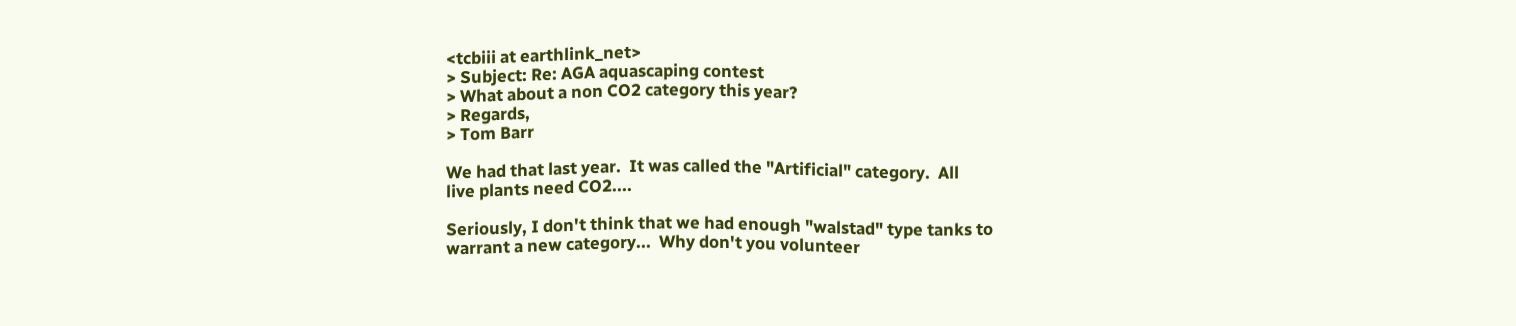<tcbiii at earthlink_net>
> Subject: Re: AGA aquascaping contest
> What about a non CO2 category this year?
> Regards,
> Tom Barr

We had that last year.  It was called the "Artificial" category.  All
live plants need CO2....

Seriously, I don't think that we had enough "walstad" type tanks to
warrant a new category...  Why don't you volunteer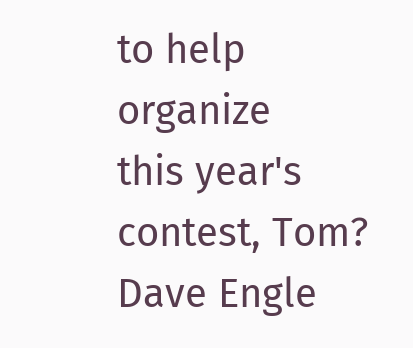to help organize
this year's contest, Tom?
Dave Engle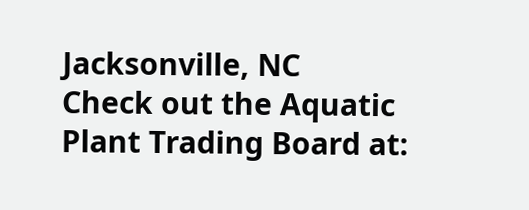Jacksonville, NC
Check out the Aquatic Plant Trading Board at: